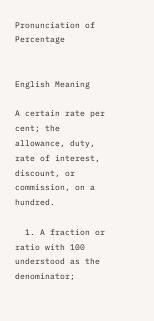Pronunciation of Percentage


English Meaning

A certain rate per cent; the allowance, duty, rate of interest, discount, or commission, on a hundred.

  1. A fraction or ratio with 100 understood as the denominator;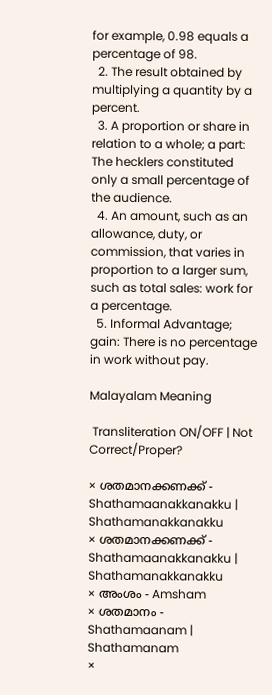for example, 0.98 equals a percentage of 98.
  2. The result obtained by multiplying a quantity by a percent.
  3. A proportion or share in relation to a whole; a part: The hecklers constituted only a small percentage of the audience.
  4. An amount, such as an allowance, duty, or commission, that varies in proportion to a larger sum, such as total sales: work for a percentage.
  5. Informal Advantage; gain: There is no percentage in work without pay.

Malayalam Meaning

 Transliteration ON/OFF | Not Correct/Proper?

× ശതമാനക്കണക്ക്‌ - Shathamaanakkanakku | Shathamanakkanakku
× ശതമാനക്കണക്ക് - Shathamaanakkanakku | Shathamanakkanakku
× അംശം - Amsham
× ശതമാനം - Shathamaanam | Shathamanam
×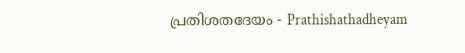പ്രതിശതദേയം - Prathishathadheyam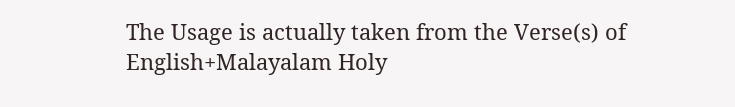The Usage is actually taken from the Verse(s) of English+Malayalam Holy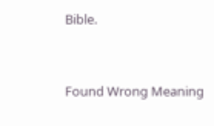Bible.


Found Wrong Meaning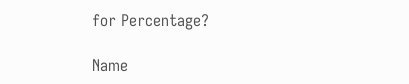for Percentage?

Name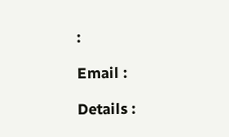:

Email :

Details :